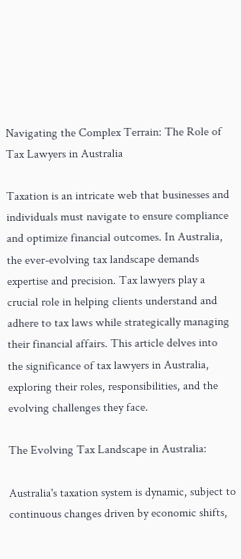Navigating the Complex Terrain: The Role of Tax Lawyers in Australia

Taxation is an intricate web that businesses and individuals must navigate to ensure compliance and optimize financial outcomes. In Australia, the ever-evolving tax landscape demands expertise and precision. Tax lawyers play a crucial role in helping clients understand and adhere to tax laws while strategically managing their financial affairs. This article delves into the significance of tax lawyers in Australia, exploring their roles, responsibilities, and the evolving challenges they face.

The Evolving Tax Landscape in Australia:

Australia's taxation system is dynamic, subject to continuous changes driven by economic shifts,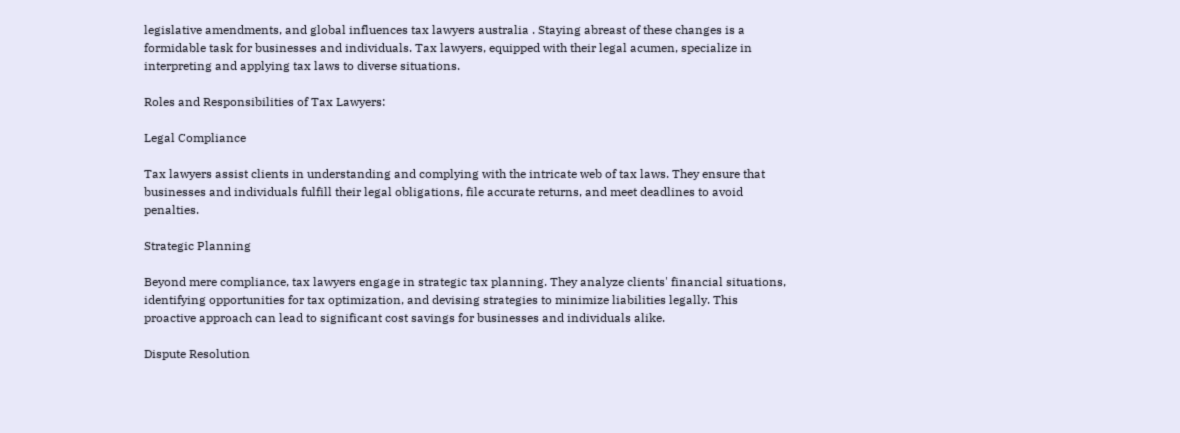legislative amendments, and global influences tax lawyers australia . Staying abreast of these changes is a formidable task for businesses and individuals. Tax lawyers, equipped with their legal acumen, specialize in interpreting and applying tax laws to diverse situations.

Roles and Responsibilities of Tax Lawyers:

Legal Compliance

Tax lawyers assist clients in understanding and complying with the intricate web of tax laws. They ensure that businesses and individuals fulfill their legal obligations, file accurate returns, and meet deadlines to avoid penalties.

Strategic Planning

Beyond mere compliance, tax lawyers engage in strategic tax planning. They analyze clients' financial situations, identifying opportunities for tax optimization, and devising strategies to minimize liabilities legally. This proactive approach can lead to significant cost savings for businesses and individuals alike.

Dispute Resolution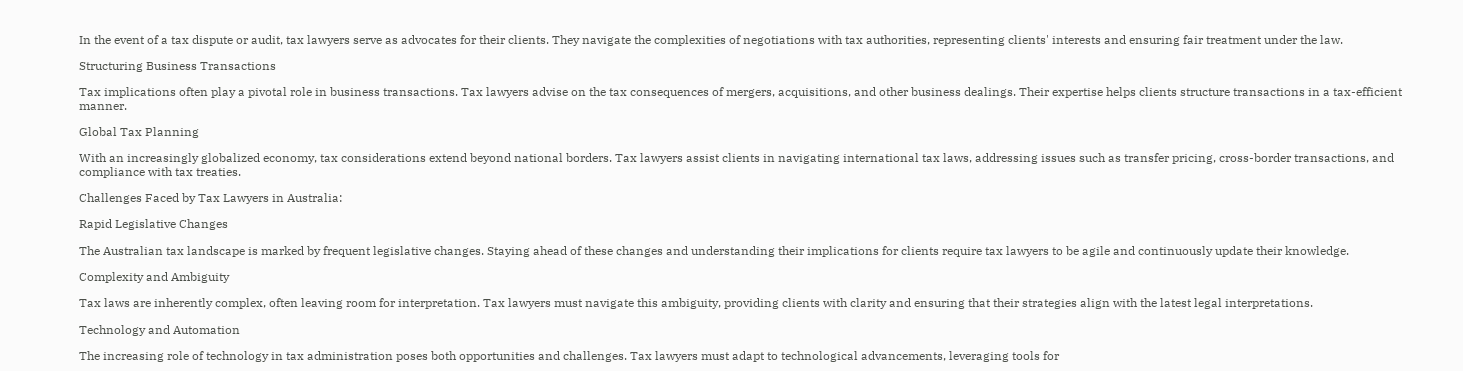In the event of a tax dispute or audit, tax lawyers serve as advocates for their clients. They navigate the complexities of negotiations with tax authorities, representing clients' interests and ensuring fair treatment under the law.

Structuring Business Transactions

Tax implications often play a pivotal role in business transactions. Tax lawyers advise on the tax consequences of mergers, acquisitions, and other business dealings. Their expertise helps clients structure transactions in a tax-efficient manner.

Global Tax Planning

With an increasingly globalized economy, tax considerations extend beyond national borders. Tax lawyers assist clients in navigating international tax laws, addressing issues such as transfer pricing, cross-border transactions, and compliance with tax treaties.

Challenges Faced by Tax Lawyers in Australia:

Rapid Legislative Changes

The Australian tax landscape is marked by frequent legislative changes. Staying ahead of these changes and understanding their implications for clients require tax lawyers to be agile and continuously update their knowledge.

Complexity and Ambiguity

Tax laws are inherently complex, often leaving room for interpretation. Tax lawyers must navigate this ambiguity, providing clients with clarity and ensuring that their strategies align with the latest legal interpretations.

Technology and Automation

The increasing role of technology in tax administration poses both opportunities and challenges. Tax lawyers must adapt to technological advancements, leveraging tools for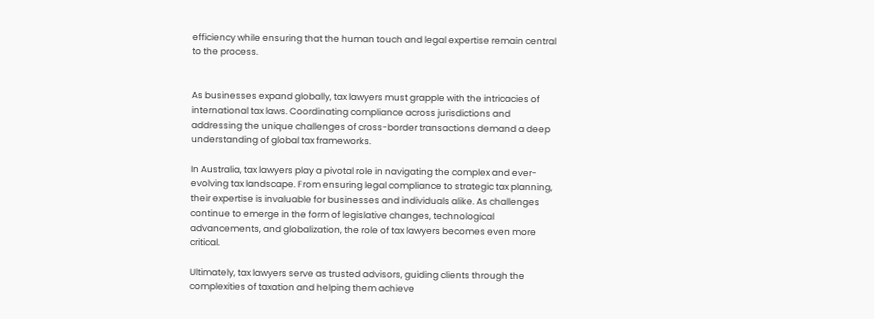efficiency while ensuring that the human touch and legal expertise remain central to the process.


As businesses expand globally, tax lawyers must grapple with the intricacies of international tax laws. Coordinating compliance across jurisdictions and addressing the unique challenges of cross-border transactions demand a deep understanding of global tax frameworks.

In Australia, tax lawyers play a pivotal role in navigating the complex and ever-evolving tax landscape. From ensuring legal compliance to strategic tax planning, their expertise is invaluable for businesses and individuals alike. As challenges continue to emerge in the form of legislative changes, technological advancements, and globalization, the role of tax lawyers becomes even more critical.

Ultimately, tax lawyers serve as trusted advisors, guiding clients through the complexities of taxation and helping them achieve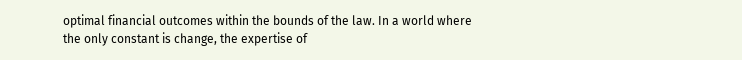optimal financial outcomes within the bounds of the law. In a world where the only constant is change, the expertise of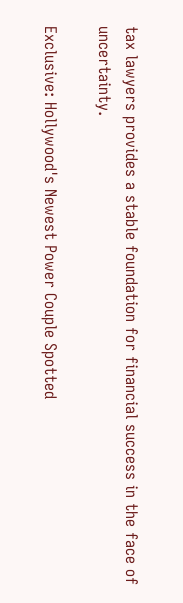tax lawyers provides a stable foundation for financial success in the face of uncertainty.

Exclusive: Hollywood's Newest Power Couple Spotted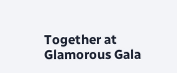Together at Glamorous Gala